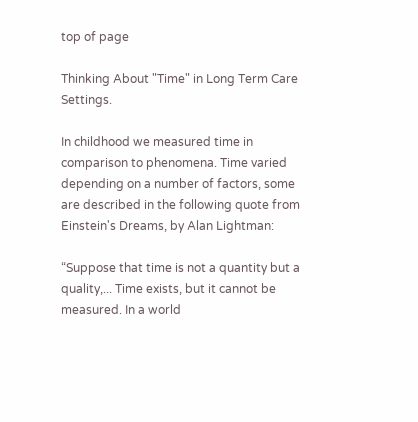top of page

Thinking About "Time" in Long Term Care Settings.

In childhood we measured time in comparison to phenomena. Time varied depending on a number of factors, some are described in the following quote from Einstein's Dreams, by Alan Lightman:

“Suppose that time is not a quantity but a quality,... Time exists, but it cannot be measured. In a world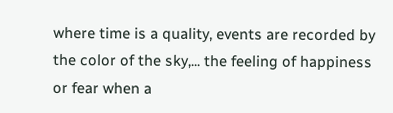where time is a quality, events are recorded by the color of the sky,... the feeling of happiness or fear when a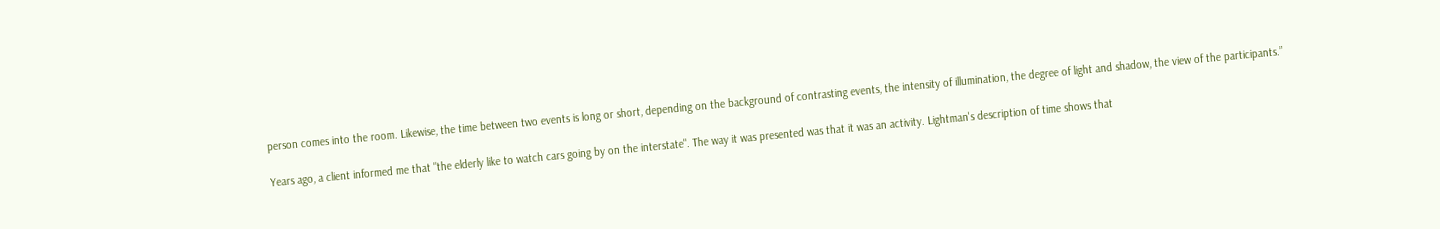person comes into the room. Likewise, the time between two events is long or short, depending on the background of contrasting events, the intensity of illumination, the degree of light and shadow, the view of the participants.”

Years ago, a client informed me that "the elderly like to watch cars going by on the interstate". The way it was presented was that it was an activity. Lightman's description of time shows that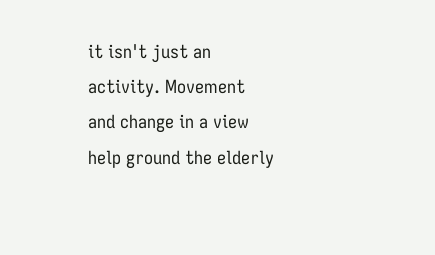it isn't just an activity. Movement and change in a view help ground the elderly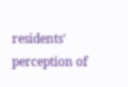residents' perception of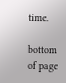time.

bottom of page